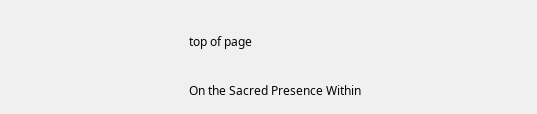top of page

On the Sacred Presence Within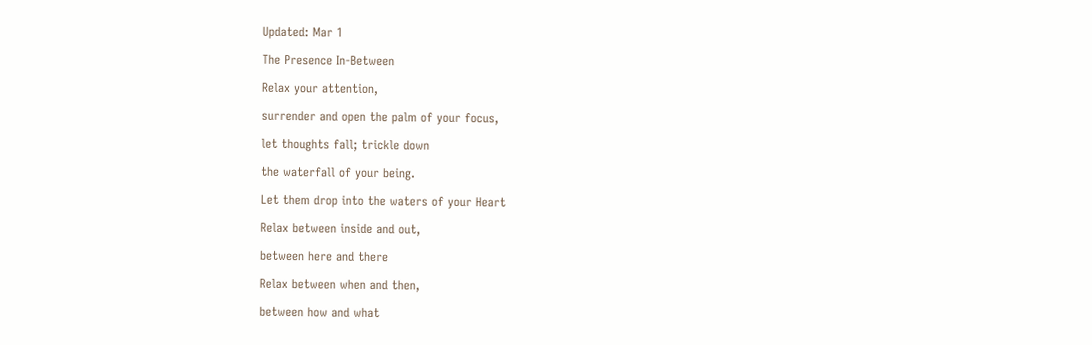Updated: Mar 1

The Presence In-Between

Relax your attention,

surrender and open the palm of your focus,

let thoughts fall; trickle down

the waterfall of your being.

Let them drop into the waters of your Heart

Relax between inside and out,

between here and there

Relax between when and then,

between how and what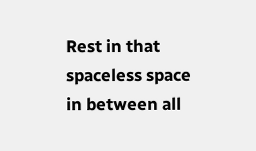Rest in that spaceless space in between all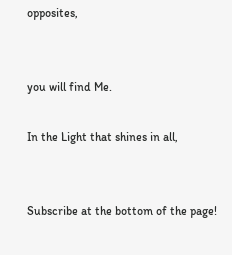opposites,


you will find Me.

In the Light that shines in all,


Subscribe at the bottom of the page!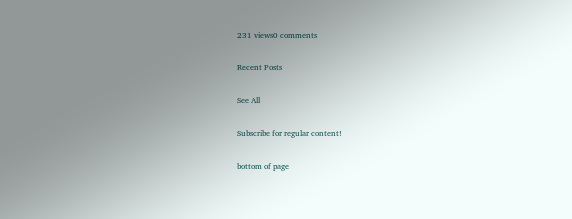231 views0 comments

Recent Posts

See All

Subscribe for regular content!

bottom of page